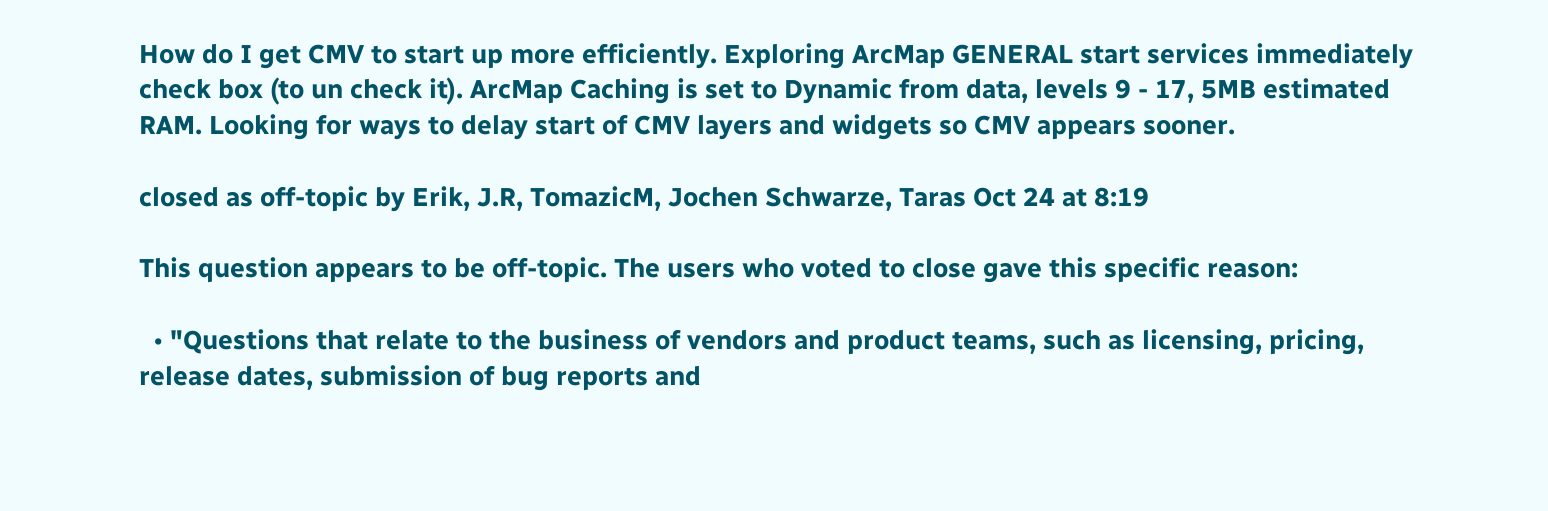How do I get CMV to start up more efficiently. Exploring ArcMap GENERAL start services immediately check box (to un check it). ArcMap Caching is set to Dynamic from data, levels 9 - 17, 5MB estimated RAM. Looking for ways to delay start of CMV layers and widgets so CMV appears sooner.

closed as off-topic by Erik, J.R, TomazicM, Jochen Schwarze, Taras Oct 24 at 8:19

This question appears to be off-topic. The users who voted to close gave this specific reason:

  • "Questions that relate to the business of vendors and product teams, such as licensing, pricing, release dates, submission of bug reports and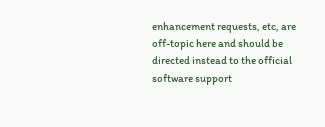enhancement requests, etc, are off-topic here and should be directed instead to the official software support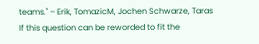teams." – Erik, TomazicM, Jochen Schwarze, Taras
If this question can be reworded to fit the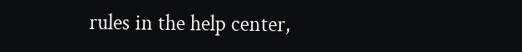rules in the help center,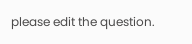please edit the question.